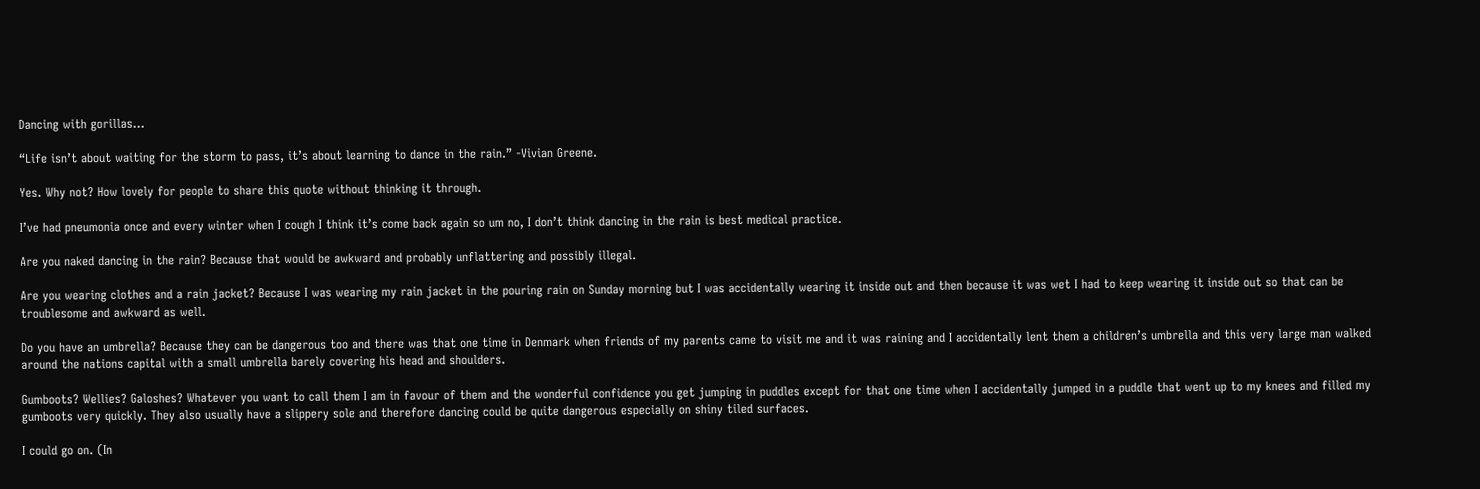Dancing with gorillas…

“Life isn’t about waiting for the storm to pass, it’s about learning to dance in the rain.” -Vivian Greene.

Yes. Why not? How lovely for people to share this quote without thinking it through.

I’ve had pneumonia once and every winter when I cough I think it’s come back again so um no, I don’t think dancing in the rain is best medical practice.

Are you naked dancing in the rain? Because that would be awkward and probably unflattering and possibly illegal.

Are you wearing clothes and a rain jacket? Because I was wearing my rain jacket in the pouring rain on Sunday morning but I was accidentally wearing it inside out and then because it was wet I had to keep wearing it inside out so that can be troublesome and awkward as well.

Do you have an umbrella? Because they can be dangerous too and there was that one time in Denmark when friends of my parents came to visit me and it was raining and I accidentally lent them a children’s umbrella and this very large man walked around the nations capital with a small umbrella barely covering his head and shoulders.

Gumboots? Wellies? Galoshes? Whatever you want to call them I am in favour of them and the wonderful confidence you get jumping in puddles except for that one time when I accidentally jumped in a puddle that went up to my knees and filled my gumboots very quickly. They also usually have a slippery sole and therefore dancing could be quite dangerous especially on shiny tiled surfaces.

I could go on. (In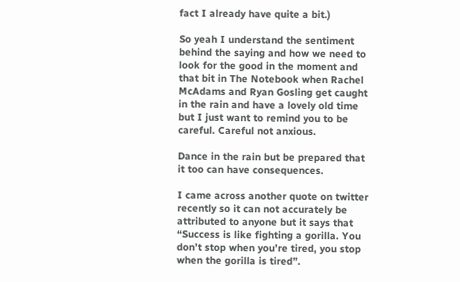fact I already have quite a bit.)

So yeah I understand the sentiment behind the saying and how we need to look for the good in the moment and that bit in The Notebook when Rachel McAdams and Ryan Gosling get caught in the rain and have a lovely old time but I just want to remind you to be careful. Careful not anxious.

Dance in the rain but be prepared that it too can have consequences.

I came across another quote on twitter recently so it can not accurately be attributed to anyone but it says that “Success is like fighting a gorilla. You don’t stop when you’re tired, you stop when the gorilla is tired”.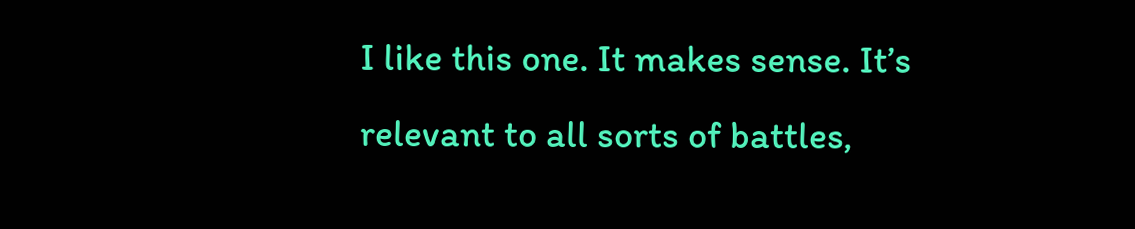I like this one. It makes sense. It’s relevant to all sorts of battles,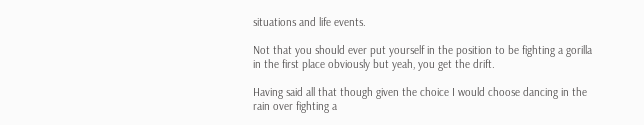situations and life events.

Not that you should ever put yourself in the position to be fighting a gorilla in the first place obviously but yeah, you get the drift.

Having said all that though given the choice I would choose dancing in the rain over fighting a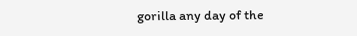gorilla any day of the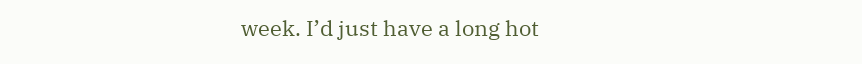week. I’d just have a long hot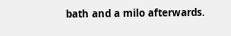bath and a milo afterwards.